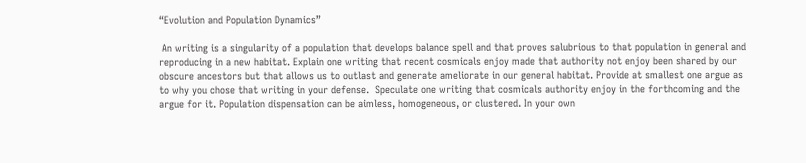“Evolution and Population Dynamics”

 An writing is a singularity of a population that develops balance spell and that proves salubrious to that population in general and reproducing in a new habitat. Explain one writing that recent cosmicals enjoy made that authority not enjoy been shared by our obscure ancestors but that allows us to outlast and generate ameliorate in our general habitat. Provide at smallest one argue as to why you chose that writing in your defense.  Speculate one writing that cosmicals authority enjoy in the forthcoming and the argue for it. Population dispensation can be aimless, homogeneous, or clustered. In your own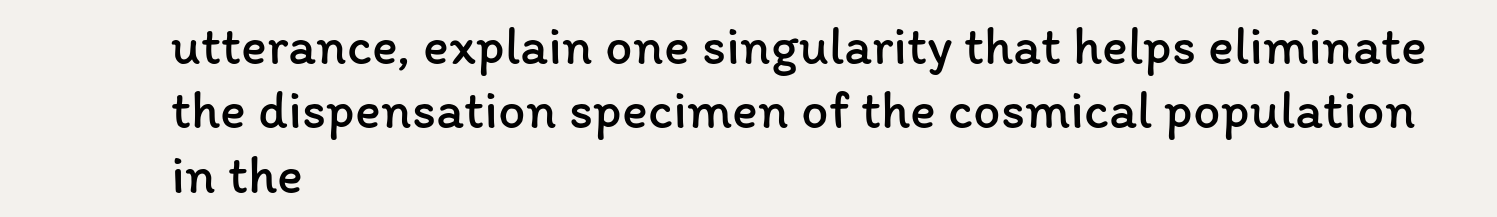utterance, explain one singularity that helps eliminate the dispensation specimen of the cosmical population in the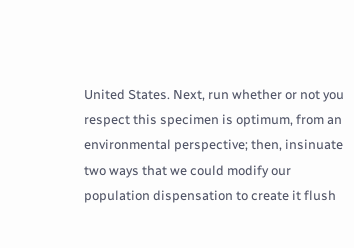United States. Next, run whether or not you respect this specimen is optimum, from an environmental perspective; then, insinuate two ways that we could modify our population dispensation to create it flush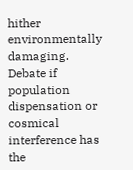hither environmentally damaging. Debate if population dispensation or cosmical interference has the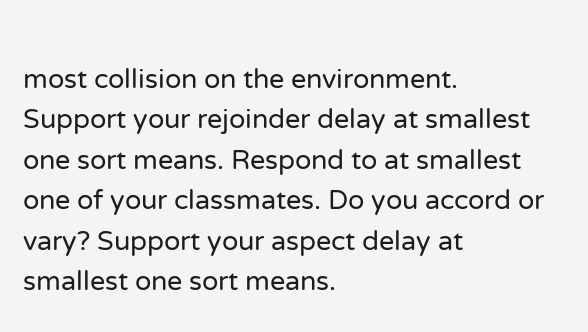most collision on the environment. Support your rejoinder delay at smallest one sort means. Respond to at smallest one of your classmates. Do you accord or vary? Support your aspect delay at smallest one sort means.